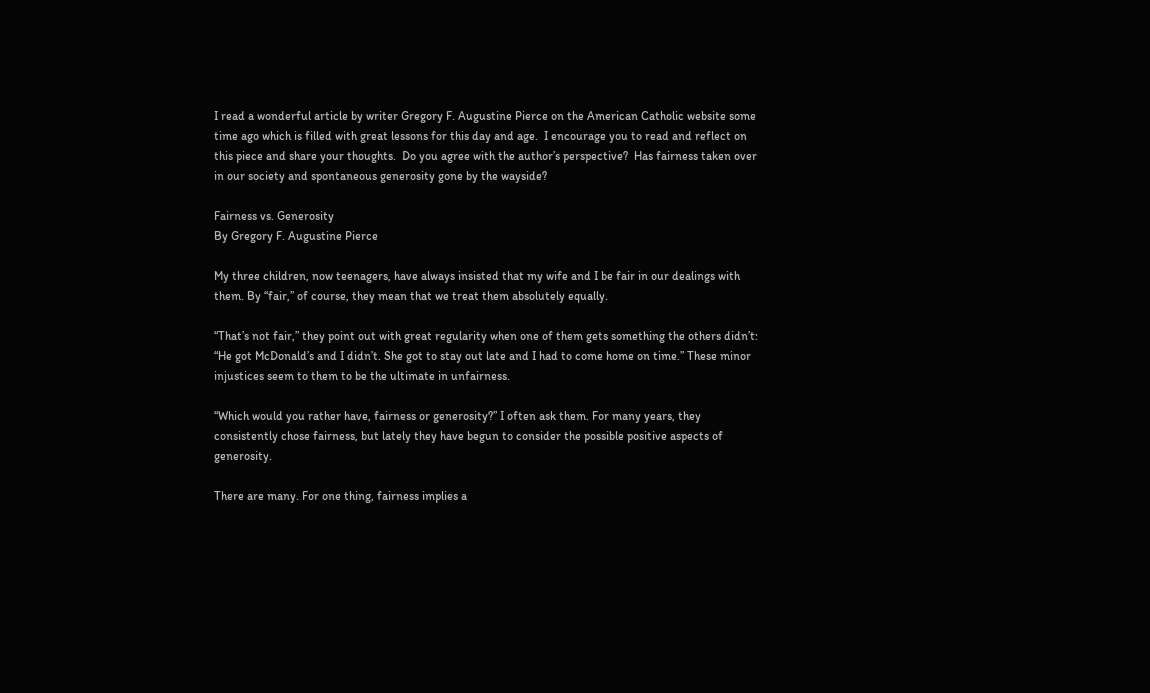I read a wonderful article by writer Gregory F. Augustine Pierce on the American Catholic website some time ago which is filled with great lessons for this day and age.  I encourage you to read and reflect on this piece and share your thoughts.  Do you agree with the author’s perspective?  Has fairness taken over in our society and spontaneous generosity gone by the wayside?

Fairness vs. Generosity
By Gregory F. Augustine Pierce

My three children, now teenagers, have always insisted that my wife and I be fair in our dealings with them. By “fair,” of course, they mean that we treat them absolutely equally.

“That’s not fair,” they point out with great regularity when one of them gets something the others didn’t: “He got McDonald’s and I didn’t. She got to stay out late and I had to come home on time.” These minor injustices seem to them to be the ultimate in unfairness.

“Which would you rather have, fairness or generosity?” I often ask them. For many years, they consistently chose fairness, but lately they have begun to consider the possible positive aspects of generosity.

There are many. For one thing, fairness implies a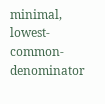minimal, lowest-common-denominator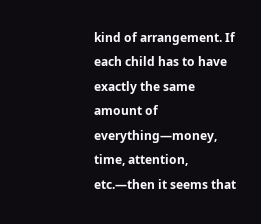kind of arrangement. If each child has to have exactly the same amount of everything—money, time, attention, etc.—then it seems that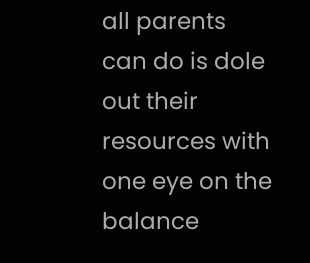all parents can do is dole out their resources with one eye on the balance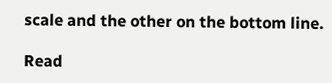scale and the other on the bottom line.

Read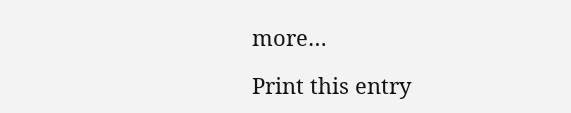more…

Print this entry